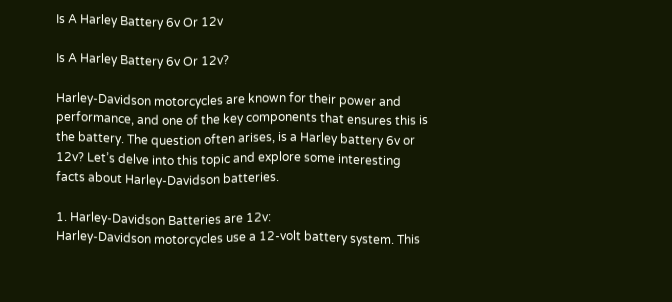Is A Harley Battery 6v Or 12v

Is A Harley Battery 6v Or 12v?

Harley-Davidson motorcycles are known for their power and performance, and one of the key components that ensures this is the battery. The question often arises, is a Harley battery 6v or 12v? Let’s delve into this topic and explore some interesting facts about Harley-Davidson batteries.

1. Harley-Davidson Batteries are 12v:
Harley-Davidson motorcycles use a 12-volt battery system. This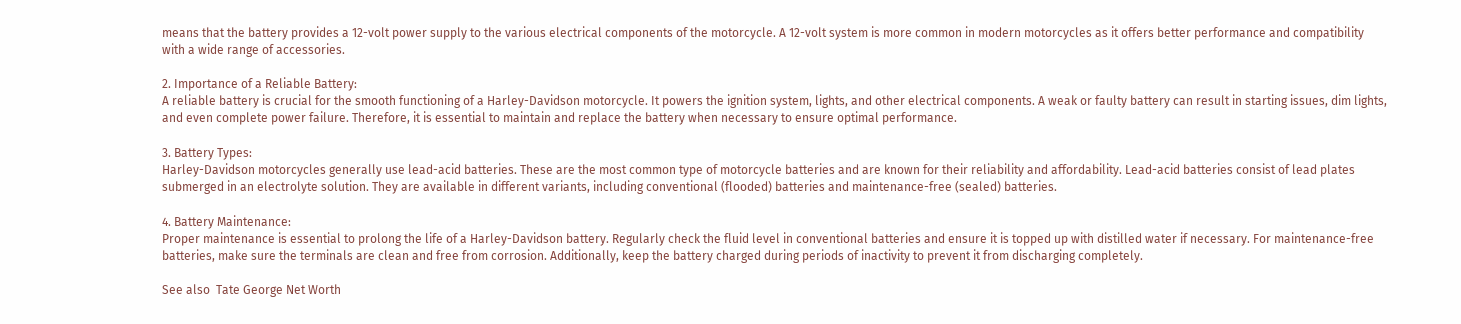means that the battery provides a 12-volt power supply to the various electrical components of the motorcycle. A 12-volt system is more common in modern motorcycles as it offers better performance and compatibility with a wide range of accessories.

2. Importance of a Reliable Battery:
A reliable battery is crucial for the smooth functioning of a Harley-Davidson motorcycle. It powers the ignition system, lights, and other electrical components. A weak or faulty battery can result in starting issues, dim lights, and even complete power failure. Therefore, it is essential to maintain and replace the battery when necessary to ensure optimal performance.

3. Battery Types:
Harley-Davidson motorcycles generally use lead-acid batteries. These are the most common type of motorcycle batteries and are known for their reliability and affordability. Lead-acid batteries consist of lead plates submerged in an electrolyte solution. They are available in different variants, including conventional (flooded) batteries and maintenance-free (sealed) batteries.

4. Battery Maintenance:
Proper maintenance is essential to prolong the life of a Harley-Davidson battery. Regularly check the fluid level in conventional batteries and ensure it is topped up with distilled water if necessary. For maintenance-free batteries, make sure the terminals are clean and free from corrosion. Additionally, keep the battery charged during periods of inactivity to prevent it from discharging completely.

See also  Tate George Net Worth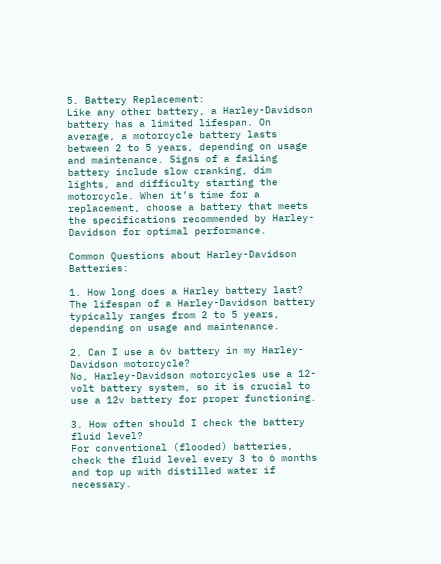5. Battery Replacement:
Like any other battery, a Harley-Davidson battery has a limited lifespan. On average, a motorcycle battery lasts between 2 to 5 years, depending on usage and maintenance. Signs of a failing battery include slow cranking, dim lights, and difficulty starting the motorcycle. When it’s time for a replacement, choose a battery that meets the specifications recommended by Harley-Davidson for optimal performance.

Common Questions about Harley-Davidson Batteries:

1. How long does a Harley battery last?
The lifespan of a Harley-Davidson battery typically ranges from 2 to 5 years, depending on usage and maintenance.

2. Can I use a 6v battery in my Harley-Davidson motorcycle?
No, Harley-Davidson motorcycles use a 12-volt battery system, so it is crucial to use a 12v battery for proper functioning.

3. How often should I check the battery fluid level?
For conventional (flooded) batteries, check the fluid level every 3 to 6 months and top up with distilled water if necessary.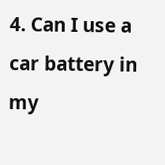4. Can I use a car battery in my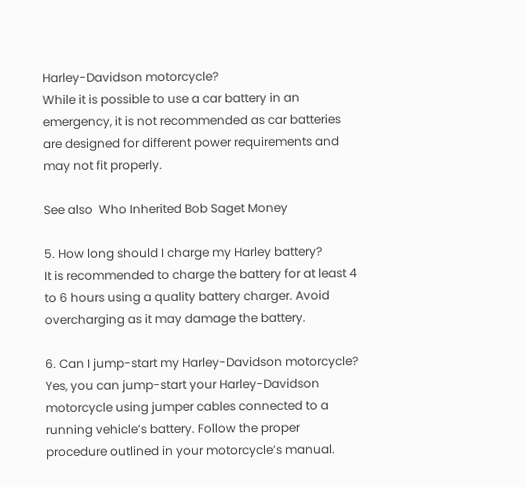Harley-Davidson motorcycle?
While it is possible to use a car battery in an emergency, it is not recommended as car batteries are designed for different power requirements and may not fit properly.

See also  Who Inherited Bob Saget Money

5. How long should I charge my Harley battery?
It is recommended to charge the battery for at least 4 to 6 hours using a quality battery charger. Avoid overcharging as it may damage the battery.

6. Can I jump-start my Harley-Davidson motorcycle?
Yes, you can jump-start your Harley-Davidson motorcycle using jumper cables connected to a running vehicle’s battery. Follow the proper procedure outlined in your motorcycle’s manual.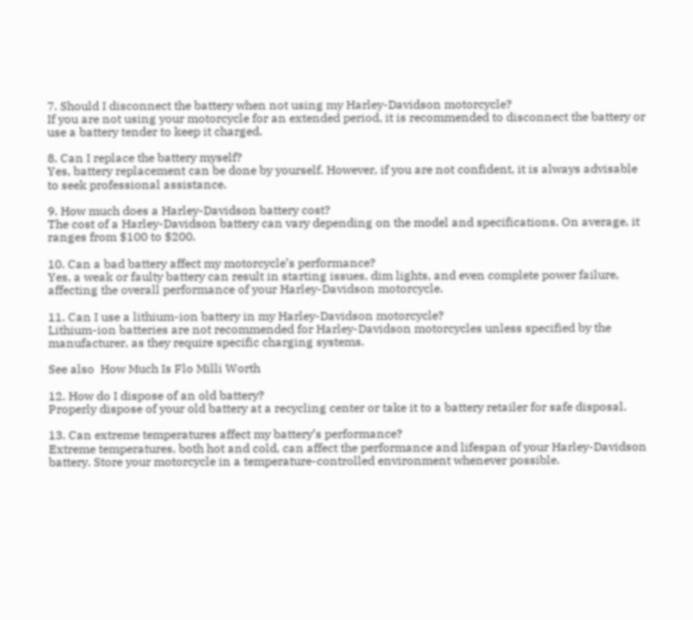7. Should I disconnect the battery when not using my Harley-Davidson motorcycle?
If you are not using your motorcycle for an extended period, it is recommended to disconnect the battery or use a battery tender to keep it charged.

8. Can I replace the battery myself?
Yes, battery replacement can be done by yourself. However, if you are not confident, it is always advisable to seek professional assistance.

9. How much does a Harley-Davidson battery cost?
The cost of a Harley-Davidson battery can vary depending on the model and specifications. On average, it ranges from $100 to $200.

10. Can a bad battery affect my motorcycle’s performance?
Yes, a weak or faulty battery can result in starting issues, dim lights, and even complete power failure, affecting the overall performance of your Harley-Davidson motorcycle.

11. Can I use a lithium-ion battery in my Harley-Davidson motorcycle?
Lithium-ion batteries are not recommended for Harley-Davidson motorcycles unless specified by the manufacturer, as they require specific charging systems.

See also  How Much Is Flo Milli Worth

12. How do I dispose of an old battery?
Properly dispose of your old battery at a recycling center or take it to a battery retailer for safe disposal.

13. Can extreme temperatures affect my battery’s performance?
Extreme temperatures, both hot and cold, can affect the performance and lifespan of your Harley-Davidson battery. Store your motorcycle in a temperature-controlled environment whenever possible.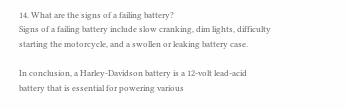14. What are the signs of a failing battery?
Signs of a failing battery include slow cranking, dim lights, difficulty starting the motorcycle, and a swollen or leaking battery case.

In conclusion, a Harley-Davidson battery is a 12-volt lead-acid battery that is essential for powering various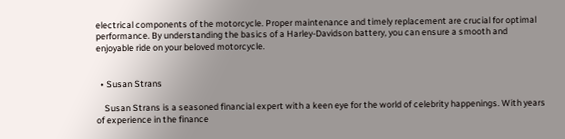electrical components of the motorcycle. Proper maintenance and timely replacement are crucial for optimal performance. By understanding the basics of a Harley-Davidson battery, you can ensure a smooth and enjoyable ride on your beloved motorcycle.


  • Susan Strans

    Susan Strans is a seasoned financial expert with a keen eye for the world of celebrity happenings. With years of experience in the finance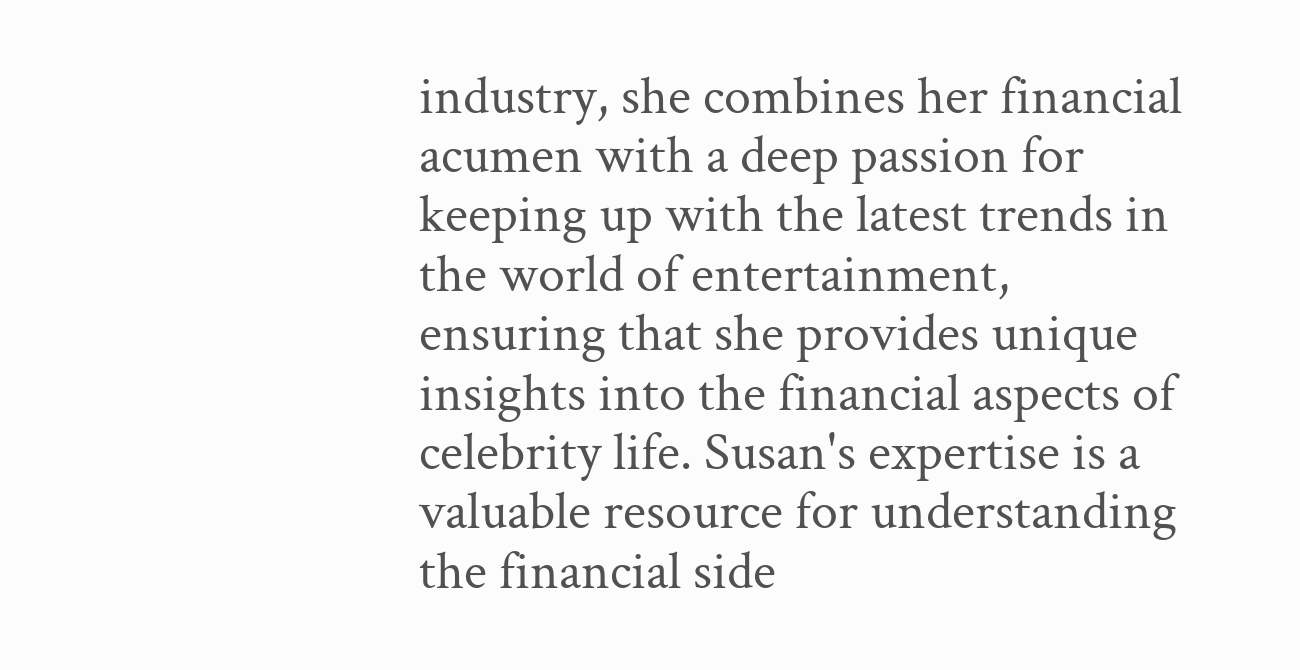industry, she combines her financial acumen with a deep passion for keeping up with the latest trends in the world of entertainment, ensuring that she provides unique insights into the financial aspects of celebrity life. Susan's expertise is a valuable resource for understanding the financial side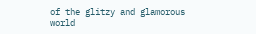of the glitzy and glamorous world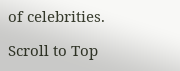of celebrities.

Scroll to Top